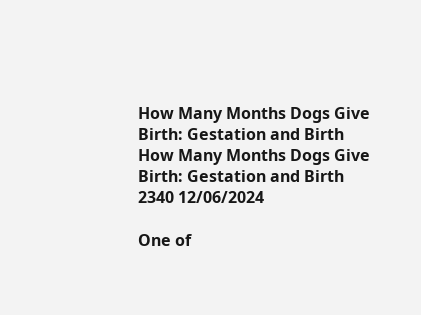How Many Months Dogs Give Birth: Gestation and Birth
How Many Months Dogs Give Birth: Gestation and Birth
2340 12/06/2024

One of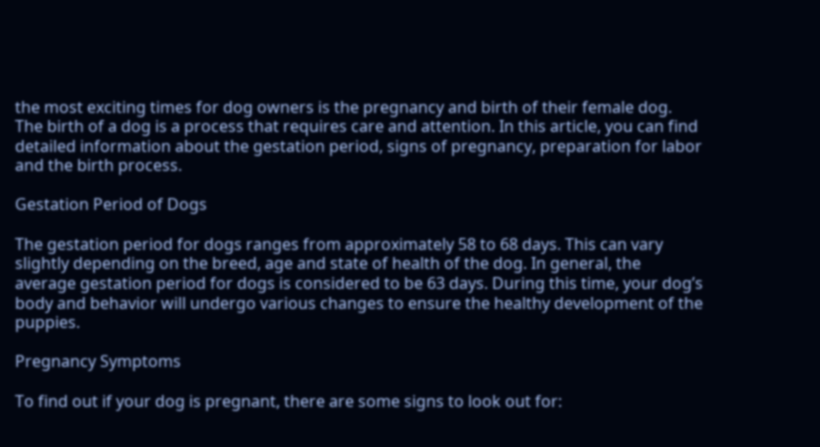the most exciting times for dog owners is the pregnancy and birth of their female dog. The birth of a dog is a process that requires care and attention. In this article, you can find detailed information about the gestation period, signs of pregnancy, preparation for labor and the birth process.

Gestation Period of Dogs

The gestation period for dogs ranges from approximately 58 to 68 days. This can vary slightly depending on the breed, age and state of health of the dog. In general, the average gestation period for dogs is considered to be 63 days. During this time, your dog’s body and behavior will undergo various changes to ensure the healthy development of the puppies.

Pregnancy Symptoms

To find out if your dog is pregnant, there are some signs to look out for: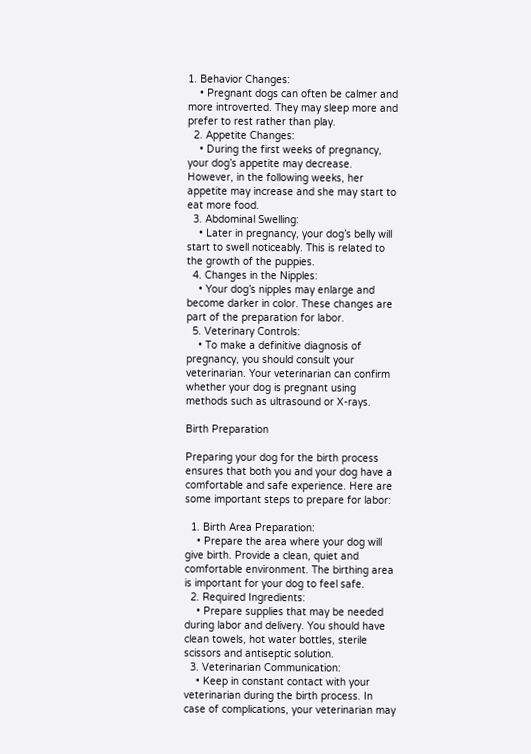1. Behavior Changes:
    • Pregnant dogs can often be calmer and more introverted. They may sleep more and prefer to rest rather than play.
  2. Appetite Changes:
    • During the first weeks of pregnancy, your dog’s appetite may decrease. However, in the following weeks, her appetite may increase and she may start to eat more food.
  3. Abdominal Swelling:
    • Later in pregnancy, your dog’s belly will start to swell noticeably. This is related to the growth of the puppies.
  4. Changes in the Nipples:
    • Your dog’s nipples may enlarge and become darker in color. These changes are part of the preparation for labor.
  5. Veterinary Controls:
    • To make a definitive diagnosis of pregnancy, you should consult your veterinarian. Your veterinarian can confirm whether your dog is pregnant using methods such as ultrasound or X-rays.

Birth Preparation

Preparing your dog for the birth process ensures that both you and your dog have a comfortable and safe experience. Here are some important steps to prepare for labor:

  1. Birth Area Preparation:
    • Prepare the area where your dog will give birth. Provide a clean, quiet and comfortable environment. The birthing area is important for your dog to feel safe.
  2. Required Ingredients:
    • Prepare supplies that may be needed during labor and delivery. You should have clean towels, hot water bottles, sterile scissors and antiseptic solution.
  3. Veterinarian Communication:
    • Keep in constant contact with your veterinarian during the birth process. In case of complications, your veterinarian may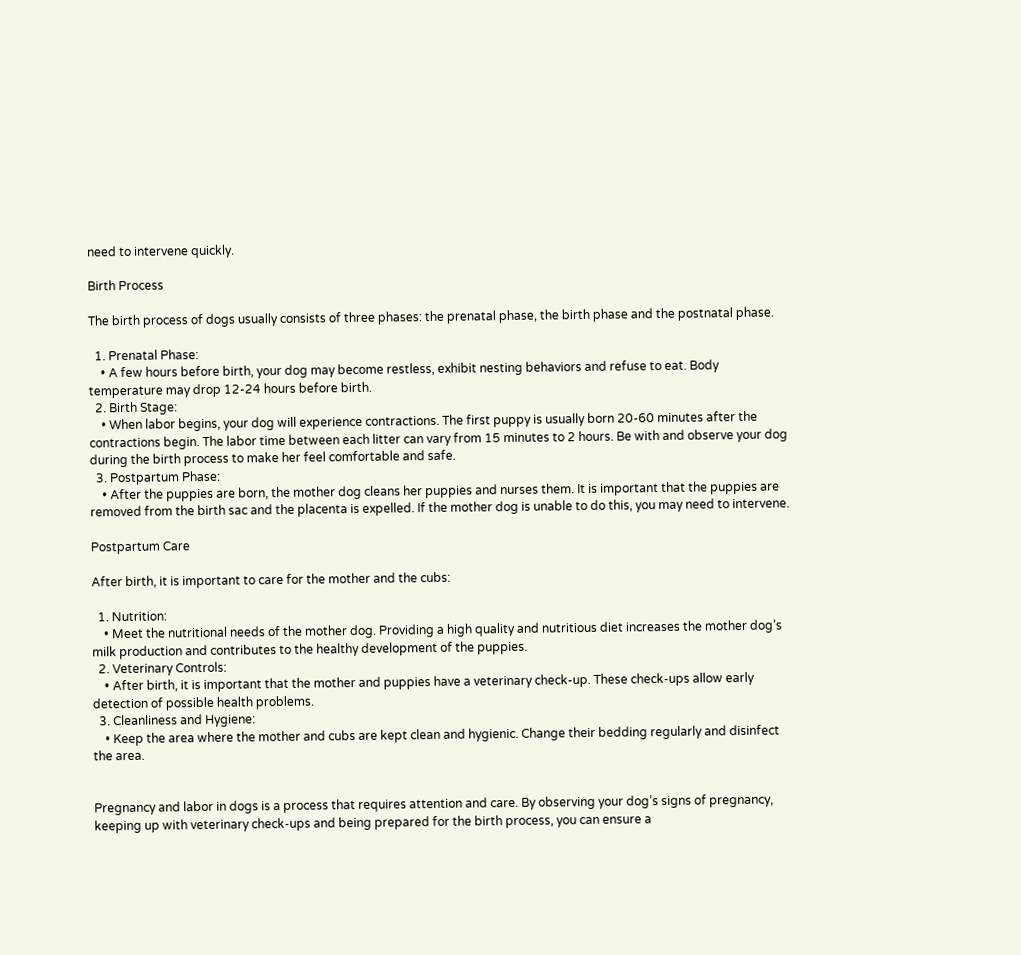need to intervene quickly.

Birth Process

The birth process of dogs usually consists of three phases: the prenatal phase, the birth phase and the postnatal phase.

  1. Prenatal Phase:
    • A few hours before birth, your dog may become restless, exhibit nesting behaviors and refuse to eat. Body temperature may drop 12-24 hours before birth.
  2. Birth Stage:
    • When labor begins, your dog will experience contractions. The first puppy is usually born 20-60 minutes after the contractions begin. The labor time between each litter can vary from 15 minutes to 2 hours. Be with and observe your dog during the birth process to make her feel comfortable and safe.
  3. Postpartum Phase:
    • After the puppies are born, the mother dog cleans her puppies and nurses them. It is important that the puppies are removed from the birth sac and the placenta is expelled. If the mother dog is unable to do this, you may need to intervene.

Postpartum Care

After birth, it is important to care for the mother and the cubs:

  1. Nutrition:
    • Meet the nutritional needs of the mother dog. Providing a high quality and nutritious diet increases the mother dog’s milk production and contributes to the healthy development of the puppies.
  2. Veterinary Controls:
    • After birth, it is important that the mother and puppies have a veterinary check-up. These check-ups allow early detection of possible health problems.
  3. Cleanliness and Hygiene:
    • Keep the area where the mother and cubs are kept clean and hygienic. Change their bedding regularly and disinfect the area.


Pregnancy and labor in dogs is a process that requires attention and care. By observing your dog’s signs of pregnancy, keeping up with veterinary check-ups and being prepared for the birth process, you can ensure a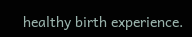healthy birth experience.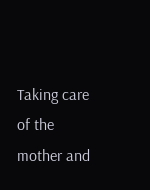Taking care of the mother and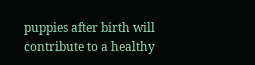puppies after birth will contribute to a healthy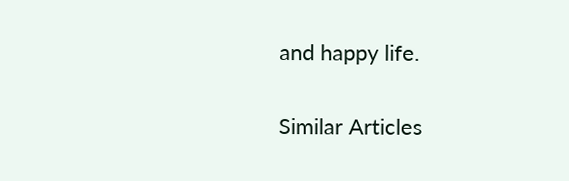and happy life.

Similar Articles